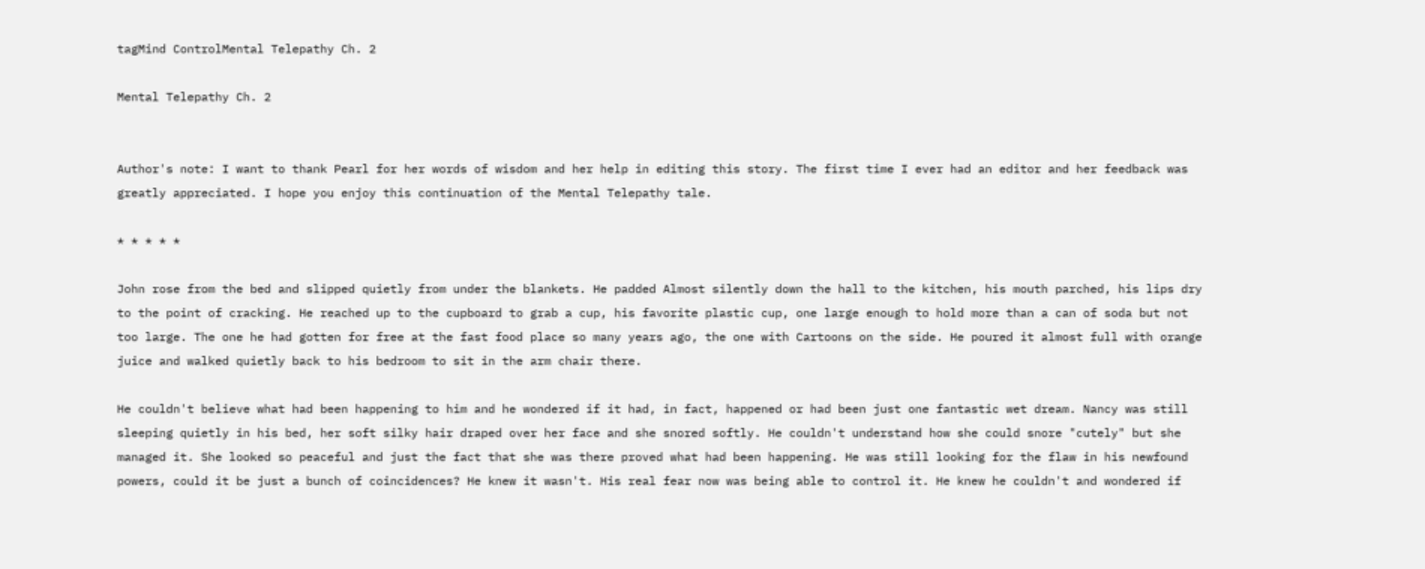tagMind ControlMental Telepathy Ch. 2

Mental Telepathy Ch. 2


Author's note: I want to thank Pearl for her words of wisdom and her help in editing this story. The first time I ever had an editor and her feedback was greatly appreciated. I hope you enjoy this continuation of the Mental Telepathy tale.

* * * * *

John rose from the bed and slipped quietly from under the blankets. He padded Almost silently down the hall to the kitchen, his mouth parched, his lips dry to the point of cracking. He reached up to the cupboard to grab a cup, his favorite plastic cup, one large enough to hold more than a can of soda but not too large. The one he had gotten for free at the fast food place so many years ago, the one with Cartoons on the side. He poured it almost full with orange juice and walked quietly back to his bedroom to sit in the arm chair there.

He couldn't believe what had been happening to him and he wondered if it had, in fact, happened or had been just one fantastic wet dream. Nancy was still sleeping quietly in his bed, her soft silky hair draped over her face and she snored softly. He couldn't understand how she could snore "cutely" but she managed it. She looked so peaceful and just the fact that she was there proved what had been happening. He was still looking for the flaw in his newfound powers, could it be just a bunch of coincidences? He knew it wasn't. His real fear now was being able to control it. He knew he couldn't and wondered if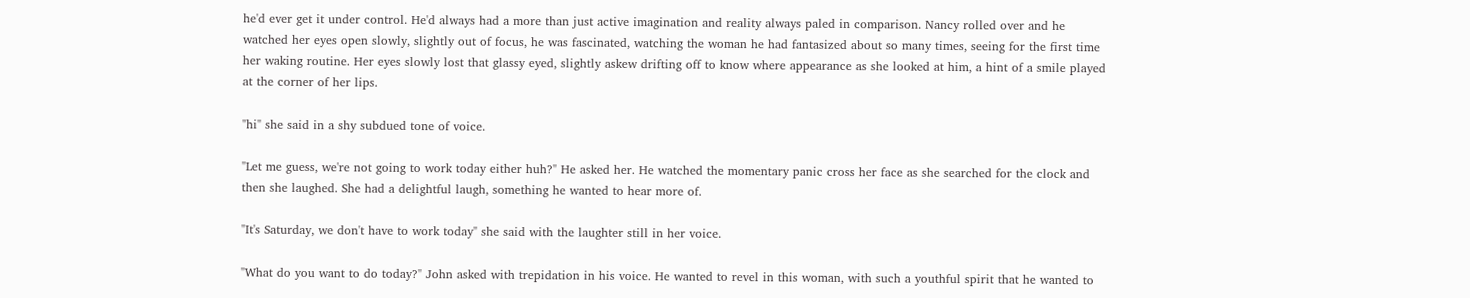he'd ever get it under control. He'd always had a more than just active imagination and reality always paled in comparison. Nancy rolled over and he watched her eyes open slowly, slightly out of focus, he was fascinated, watching the woman he had fantasized about so many times, seeing for the first time her waking routine. Her eyes slowly lost that glassy eyed, slightly askew drifting off to know where appearance as she looked at him, a hint of a smile played at the corner of her lips.

"hi" she said in a shy subdued tone of voice.

"Let me guess, we're not going to work today either huh?" He asked her. He watched the momentary panic cross her face as she searched for the clock and then she laughed. She had a delightful laugh, something he wanted to hear more of.

"It's Saturday, we don't have to work today" she said with the laughter still in her voice.

"What do you want to do today?" John asked with trepidation in his voice. He wanted to revel in this woman, with such a youthful spirit that he wanted to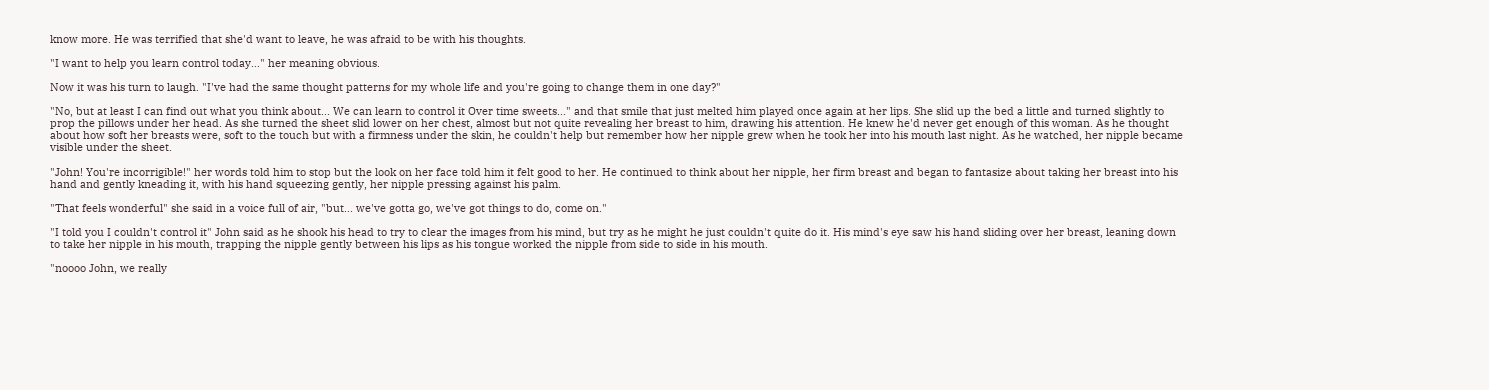know more. He was terrified that she'd want to leave, he was afraid to be with his thoughts.

"I want to help you learn control today..." her meaning obvious.

Now it was his turn to laugh. "I've had the same thought patterns for my whole life and you're going to change them in one day?"

"No, but at least I can find out what you think about... We can learn to control it Over time sweets..." and that smile that just melted him played once again at her lips. She slid up the bed a little and turned slightly to prop the pillows under her head. As she turned the sheet slid lower on her chest, almost but not quite revealing her breast to him, drawing his attention. He knew he'd never get enough of this woman. As he thought about how soft her breasts were, soft to the touch but with a firmness under the skin, he couldn't help but remember how her nipple grew when he took her into his mouth last night. As he watched, her nipple became visible under the sheet.

"John! You're incorrigible!" her words told him to stop but the look on her face told him it felt good to her. He continued to think about her nipple, her firm breast and began to fantasize about taking her breast into his hand and gently kneading it, with his hand squeezing gently, her nipple pressing against his palm.

"That feels wonderful" she said in a voice full of air, "but... we've gotta go, we've got things to do, come on."

"I told you I couldn't control it" John said as he shook his head to try to clear the images from his mind, but try as he might he just couldn't quite do it. His mind's eye saw his hand sliding over her breast, leaning down to take her nipple in his mouth, trapping the nipple gently between his lips as his tongue worked the nipple from side to side in his mouth.

"noooo John, we really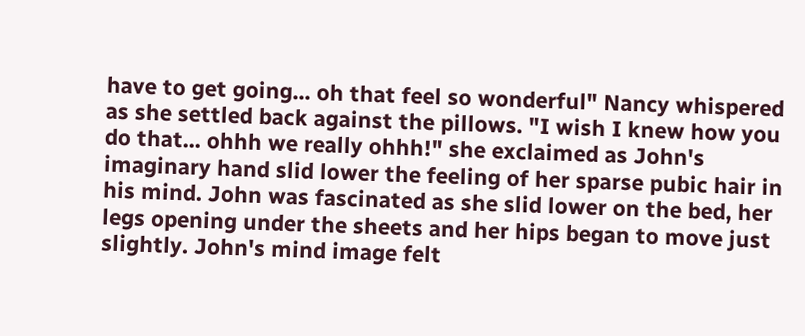have to get going... oh that feel so wonderful" Nancy whispered as she settled back against the pillows. "I wish I knew how you do that... ohhh we really ohhh!" she exclaimed as John's imaginary hand slid lower the feeling of her sparse pubic hair in his mind. John was fascinated as she slid lower on the bed, her legs opening under the sheets and her hips began to move just slightly. John's mind image felt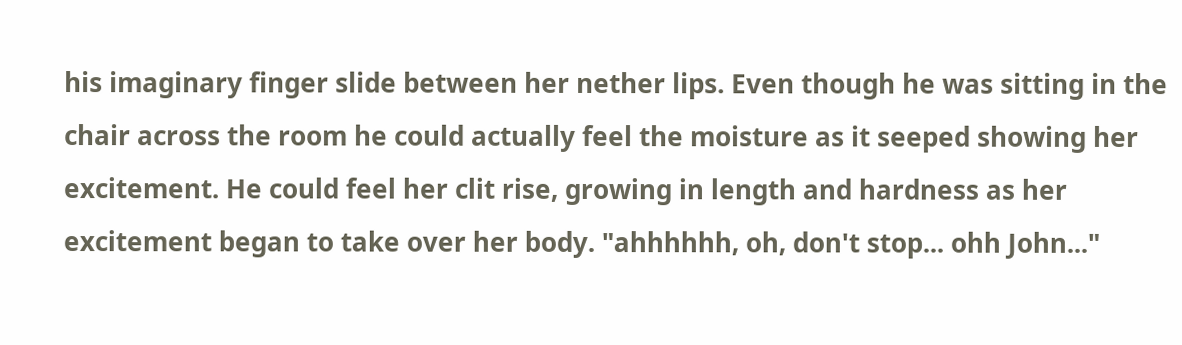his imaginary finger slide between her nether lips. Even though he was sitting in the chair across the room he could actually feel the moisture as it seeped showing her excitement. He could feel her clit rise, growing in length and hardness as her excitement began to take over her body. "ahhhhhh, oh, don't stop... ohh John..."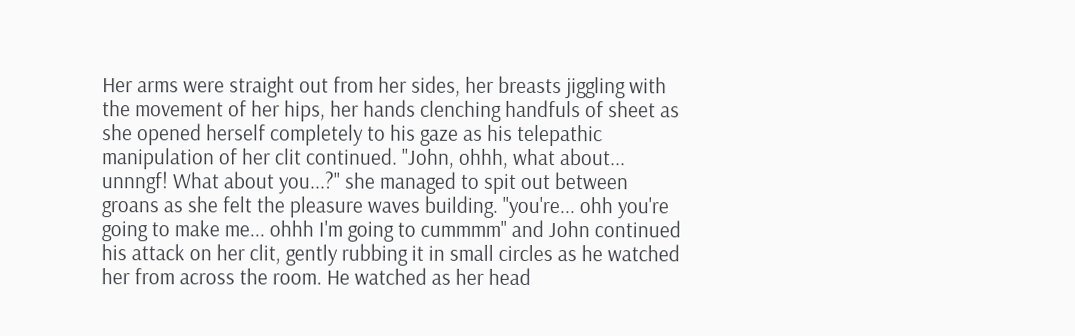Her arms were straight out from her sides, her breasts jiggling with the movement of her hips, her hands clenching handfuls of sheet as she opened herself completely to his gaze as his telepathic manipulation of her clit continued. "John, ohhh, what about... unnngf! What about you...?" she managed to spit out between groans as she felt the pleasure waves building. "you're... ohh you're going to make me... ohhh I'm going to cummmm" and John continued his attack on her clit, gently rubbing it in small circles as he watched her from across the room. He watched as her head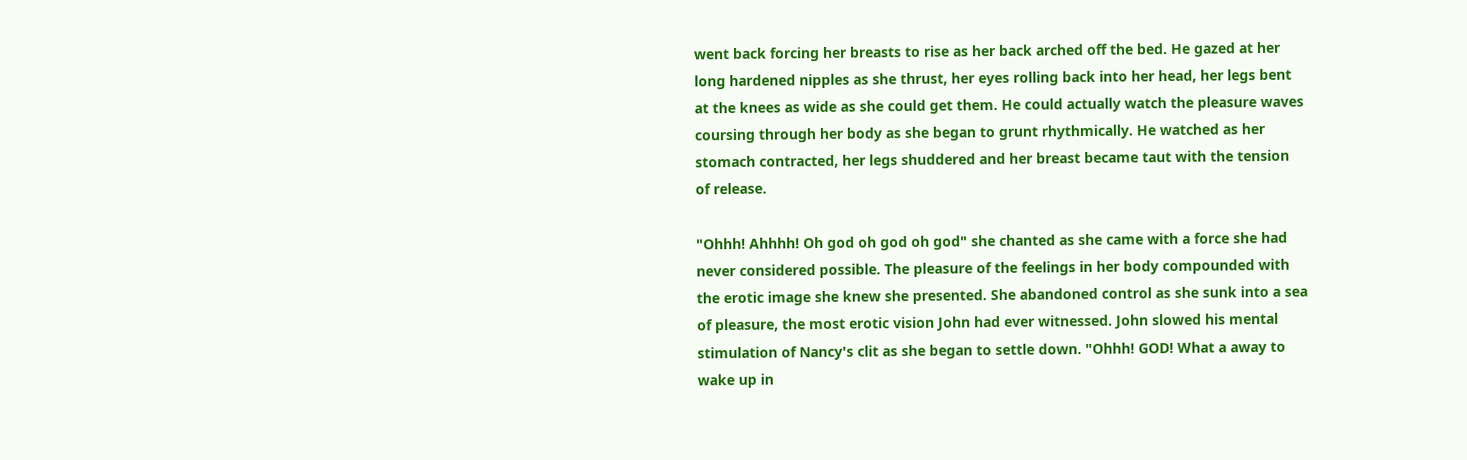went back forcing her breasts to rise as her back arched off the bed. He gazed at her long hardened nipples as she thrust, her eyes rolling back into her head, her legs bent at the knees as wide as she could get them. He could actually watch the pleasure waves coursing through her body as she began to grunt rhythmically. He watched as her stomach contracted, her legs shuddered and her breast became taut with the tension of release.

"Ohhh! Ahhhh! Oh god oh god oh god" she chanted as she came with a force she had never considered possible. The pleasure of the feelings in her body compounded with the erotic image she knew she presented. She abandoned control as she sunk into a sea of pleasure, the most erotic vision John had ever witnessed. John slowed his mental stimulation of Nancy's clit as she began to settle down. "Ohhh! GOD! What a away to wake up in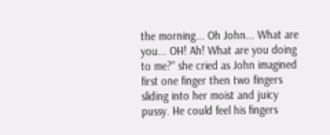the morning... Oh John... What are you... OH! Ah! What are you doing to me?" she cried as John imagined first one finger then two fingers sliding into her moist and juicy pussy. He could feel his fingers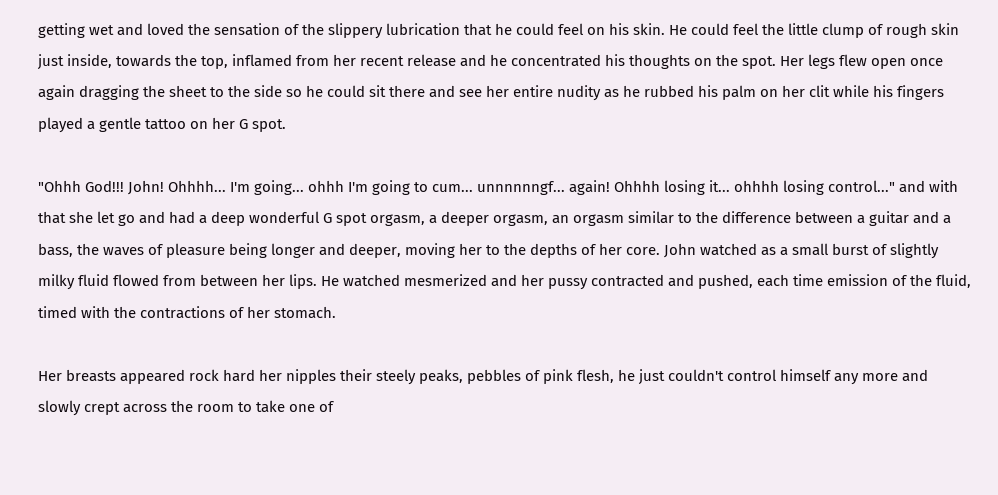getting wet and loved the sensation of the slippery lubrication that he could feel on his skin. He could feel the little clump of rough skin just inside, towards the top, inflamed from her recent release and he concentrated his thoughts on the spot. Her legs flew open once again dragging the sheet to the side so he could sit there and see her entire nudity as he rubbed his palm on her clit while his fingers played a gentle tattoo on her G spot.

"Ohhh God!!! John! Ohhhh... I'm going... ohhh I'm going to cum... unnnnnngf... again! Ohhhh losing it... ohhhh losing control..." and with that she let go and had a deep wonderful G spot orgasm, a deeper orgasm, an orgasm similar to the difference between a guitar and a bass, the waves of pleasure being longer and deeper, moving her to the depths of her core. John watched as a small burst of slightly milky fluid flowed from between her lips. He watched mesmerized and her pussy contracted and pushed, each time emission of the fluid, timed with the contractions of her stomach.

Her breasts appeared rock hard her nipples their steely peaks, pebbles of pink flesh, he just couldn't control himself any more and slowly crept across the room to take one of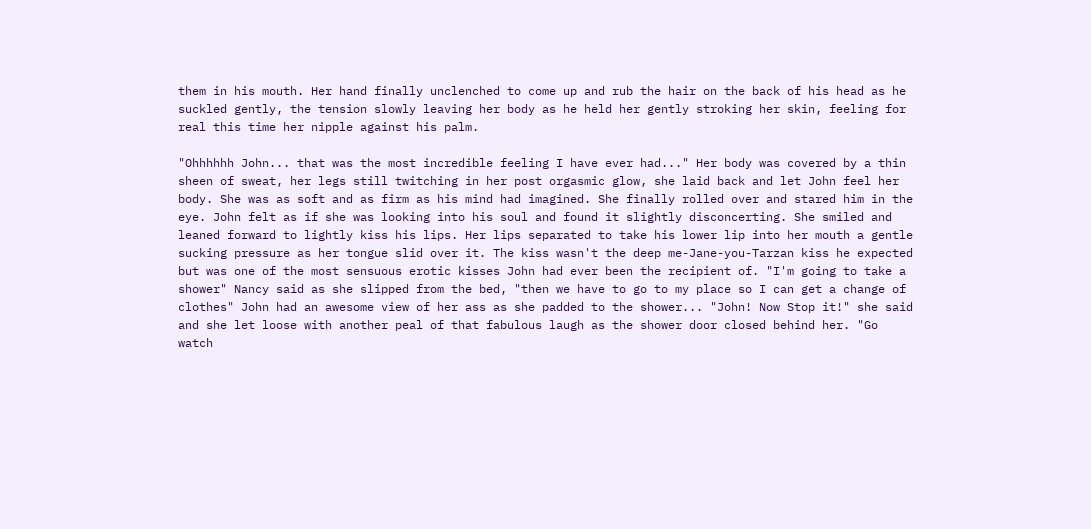them in his mouth. Her hand finally unclenched to come up and rub the hair on the back of his head as he suckled gently, the tension slowly leaving her body as he held her gently stroking her skin, feeling for real this time her nipple against his palm.

"Ohhhhhh John... that was the most incredible feeling I have ever had..." Her body was covered by a thin sheen of sweat, her legs still twitching in her post orgasmic glow, she laid back and let John feel her body. She was as soft and as firm as his mind had imagined. She finally rolled over and stared him in the eye. John felt as if she was looking into his soul and found it slightly disconcerting. She smiled and leaned forward to lightly kiss his lips. Her lips separated to take his lower lip into her mouth a gentle sucking pressure as her tongue slid over it. The kiss wasn't the deep me-Jane-you-Tarzan kiss he expected but was one of the most sensuous erotic kisses John had ever been the recipient of. "I'm going to take a shower" Nancy said as she slipped from the bed, "then we have to go to my place so I can get a change of clothes" John had an awesome view of her ass as she padded to the shower... "John! Now Stop it!" she said and she let loose with another peal of that fabulous laugh as the shower door closed behind her. "Go watch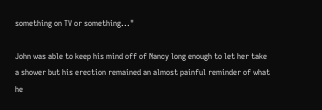something on TV or something..."

John was able to keep his mind off of Nancy long enough to let her take a shower but his erection remained an almost painful reminder of what he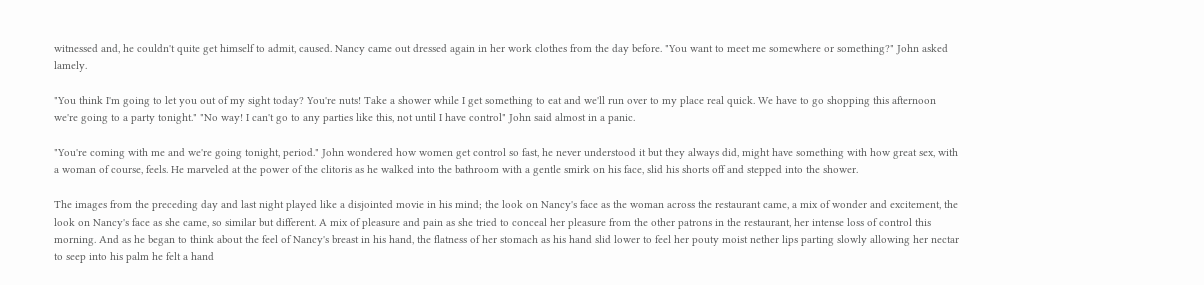witnessed and, he couldn't quite get himself to admit, caused. Nancy came out dressed again in her work clothes from the day before. "You want to meet me somewhere or something?" John asked lamely.

"You think I'm going to let you out of my sight today? You're nuts! Take a shower while I get something to eat and we'll run over to my place real quick. We have to go shopping this afternoon we're going to a party tonight." "No way! I can't go to any parties like this, not until I have control" John said almost in a panic.

"You're coming with me and we're going tonight, period." John wondered how women get control so fast, he never understood it but they always did, might have something with how great sex, with a woman of course, feels. He marveled at the power of the clitoris as he walked into the bathroom with a gentle smirk on his face, slid his shorts off and stepped into the shower.

The images from the preceding day and last night played like a disjointed movie in his mind; the look on Nancy's face as the woman across the restaurant came, a mix of wonder and excitement, the look on Nancy's face as she came, so similar but different. A mix of pleasure and pain as she tried to conceal her pleasure from the other patrons in the restaurant, her intense loss of control this morning. And as he began to think about the feel of Nancy's breast in his hand, the flatness of her stomach as his hand slid lower to feel her pouty moist nether lips parting slowly allowing her nectar to seep into his palm he felt a hand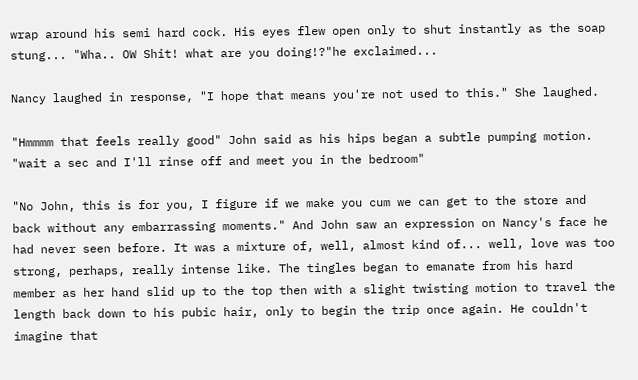wrap around his semi hard cock. His eyes flew open only to shut instantly as the soap stung... "Wha.. OW Shit! what are you doing!?"he exclaimed...

Nancy laughed in response, "I hope that means you're not used to this." She laughed.

"Hmmmm that feels really good" John said as his hips began a subtle pumping motion. "wait a sec and I'll rinse off and meet you in the bedroom"

"No John, this is for you, I figure if we make you cum we can get to the store and back without any embarrassing moments." And John saw an expression on Nancy's face he had never seen before. It was a mixture of, well, almost kind of... well, love was too strong, perhaps, really intense like. The tingles began to emanate from his hard member as her hand slid up to the top then with a slight twisting motion to travel the length back down to his pubic hair, only to begin the trip once again. He couldn't imagine that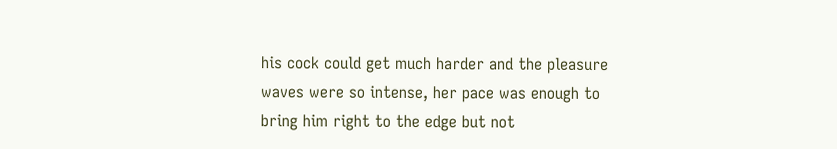his cock could get much harder and the pleasure waves were so intense, her pace was enough to bring him right to the edge but not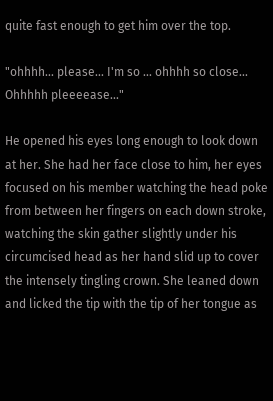quite fast enough to get him over the top.

"ohhhh... please... I'm so ... ohhhh so close... Ohhhhh pleeeease..."

He opened his eyes long enough to look down at her. She had her face close to him, her eyes focused on his member watching the head poke from between her fingers on each down stroke, watching the skin gather slightly under his circumcised head as her hand slid up to cover the intensely tingling crown. She leaned down and licked the tip with the tip of her tongue as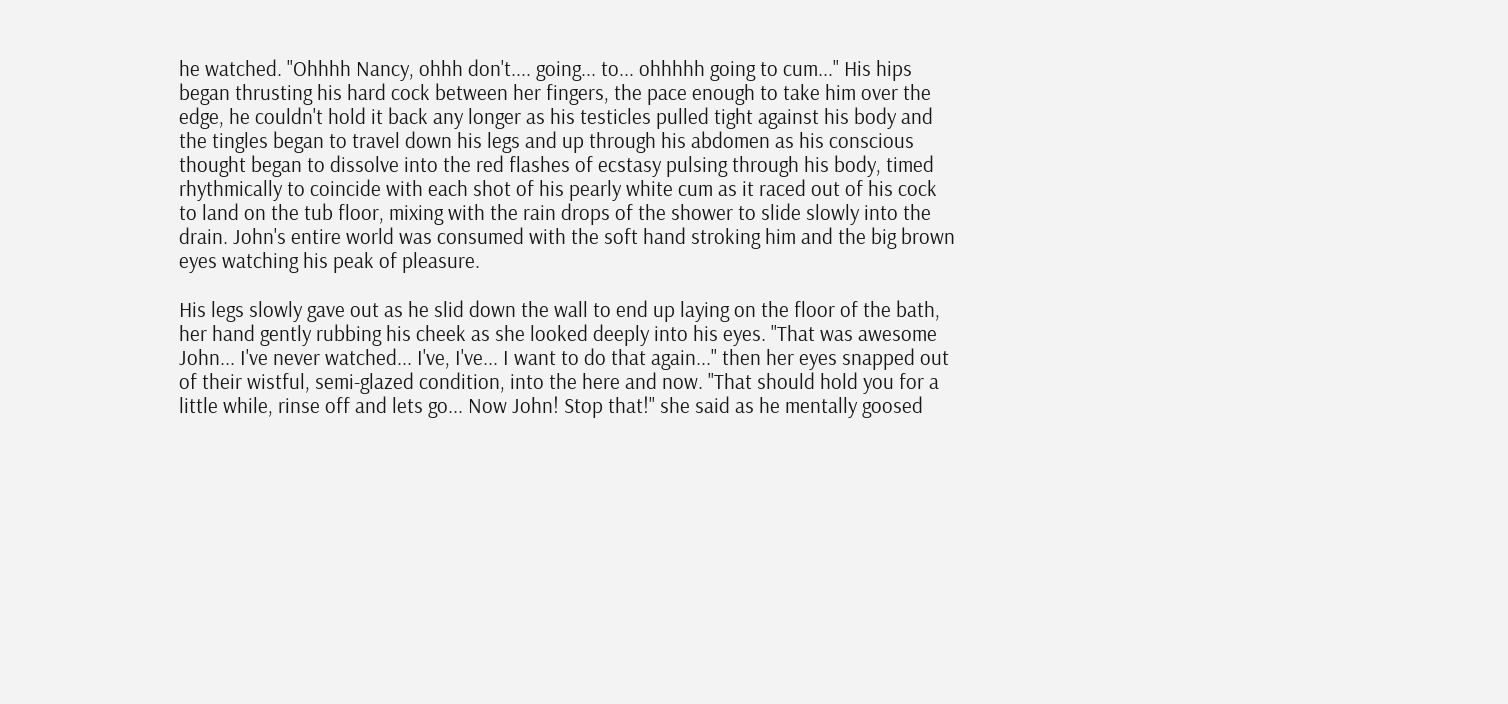he watched. "Ohhhh Nancy, ohhh don't.... going... to... ohhhhh going to cum..." His hips began thrusting his hard cock between her fingers, the pace enough to take him over the edge, he couldn't hold it back any longer as his testicles pulled tight against his body and the tingles began to travel down his legs and up through his abdomen as his conscious thought began to dissolve into the red flashes of ecstasy pulsing through his body, timed rhythmically to coincide with each shot of his pearly white cum as it raced out of his cock to land on the tub floor, mixing with the rain drops of the shower to slide slowly into the drain. John's entire world was consumed with the soft hand stroking him and the big brown eyes watching his peak of pleasure.

His legs slowly gave out as he slid down the wall to end up laying on the floor of the bath, her hand gently rubbing his cheek as she looked deeply into his eyes. "That was awesome John... I've never watched... I've, I've... I want to do that again..." then her eyes snapped out of their wistful, semi-glazed condition, into the here and now. "That should hold you for a little while, rinse off and lets go... Now John! Stop that!" she said as he mentally goosed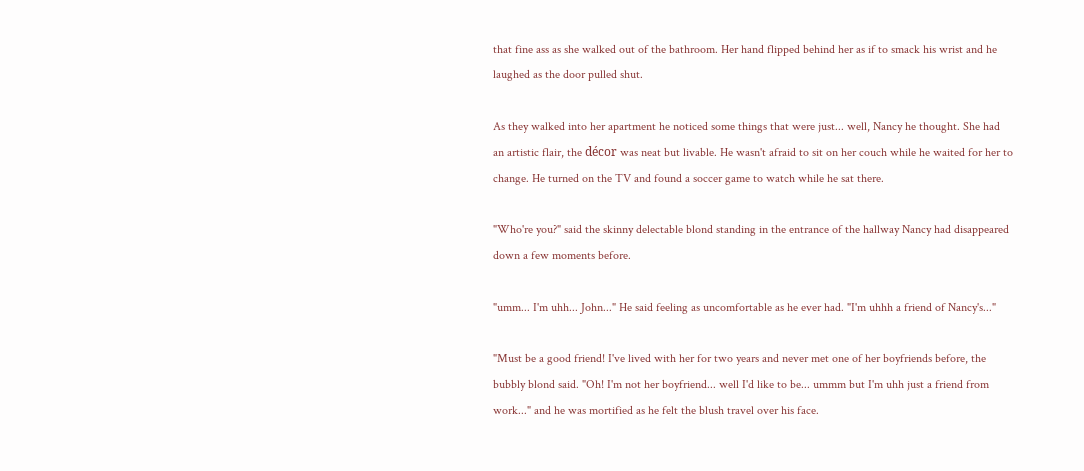that fine ass as she walked out of the bathroom. Her hand flipped behind her as if to smack his wrist and he laughed as the door pulled shut.

As they walked into her apartment he noticed some things that were just... well, Nancy he thought. She had an artistic flair, the décor was neat but livable. He wasn't afraid to sit on her couch while he waited for her to change. He turned on the TV and found a soccer game to watch while he sat there.

"Who're you?" said the skinny delectable blond standing in the entrance of the hallway Nancy had disappeared down a few moments before.

"umm... I'm uhh... John..." He said feeling as uncomfortable as he ever had. "I'm uhhh a friend of Nancy's..."

"Must be a good friend! I've lived with her for two years and never met one of her boyfriends before, the bubbly blond said. "Oh! I'm not her boyfriend... well I'd like to be... ummm but I'm uhh just a friend from work..." and he was mortified as he felt the blush travel over his face.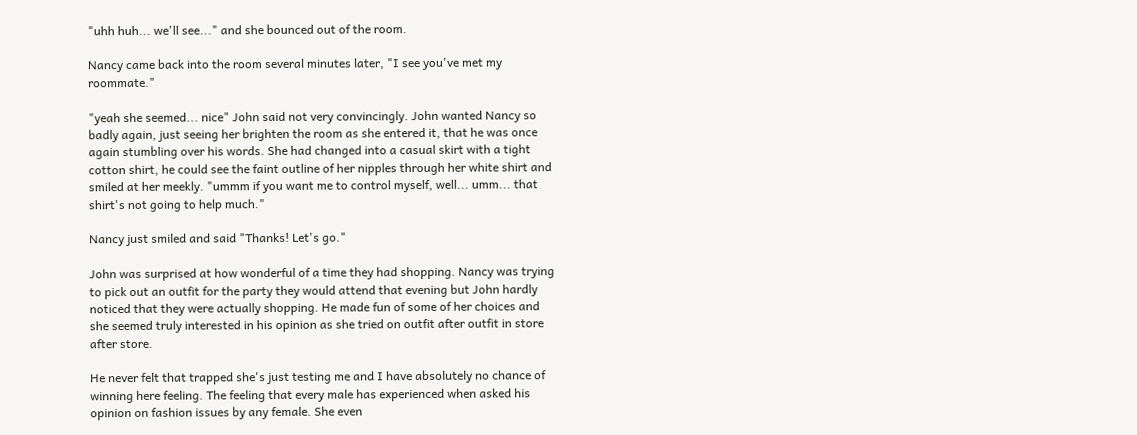"uhh huh... we'll see..." and she bounced out of the room.

Nancy came back into the room several minutes later, "I see you've met my roommate."

"yeah she seemed... nice" John said not very convincingly. John wanted Nancy so badly again, just seeing her brighten the room as she entered it, that he was once again stumbling over his words. She had changed into a casual skirt with a tight cotton shirt, he could see the faint outline of her nipples through her white shirt and smiled at her meekly. "ummm if you want me to control myself, well... umm... that shirt's not going to help much."

Nancy just smiled and said "Thanks! Let's go."

John was surprised at how wonderful of a time they had shopping. Nancy was trying to pick out an outfit for the party they would attend that evening but John hardly noticed that they were actually shopping. He made fun of some of her choices and she seemed truly interested in his opinion as she tried on outfit after outfit in store after store.

He never felt that trapped she's just testing me and I have absolutely no chance of winning here feeling. The feeling that every male has experienced when asked his opinion on fashion issues by any female. She even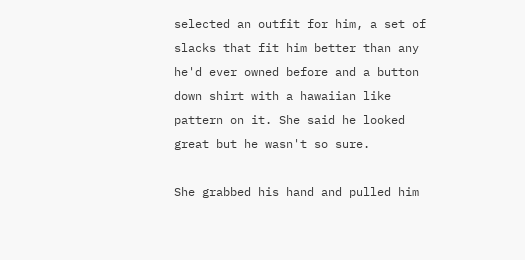selected an outfit for him, a set of slacks that fit him better than any he'd ever owned before and a button down shirt with a hawaiian like pattern on it. She said he looked great but he wasn't so sure.

She grabbed his hand and pulled him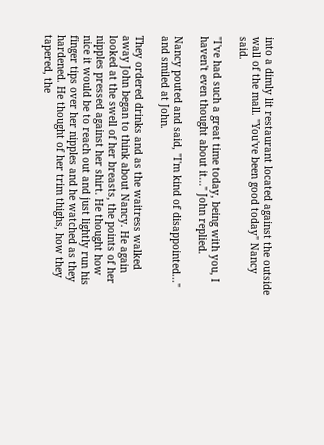into a dimly lit restaurant located against the outside wall of the mall. "You've been good today" Nancy said.

"I've had such a great time today, being with you, I haven't even thought about it..." John replied.

Nancy pouted and said, "I'm kind of disappointed..." and smiled at John.

They ordered drinks and as the waitress walked away John began to think about Nancy. He again looked at the swell of her breasts, the points of her nipples pressed against her shirt. He thought how nice it would be to reach out and just lightly run his finger tips over her nipples and he watched as they hardened. He thought of her trim thighs, how they tapered, the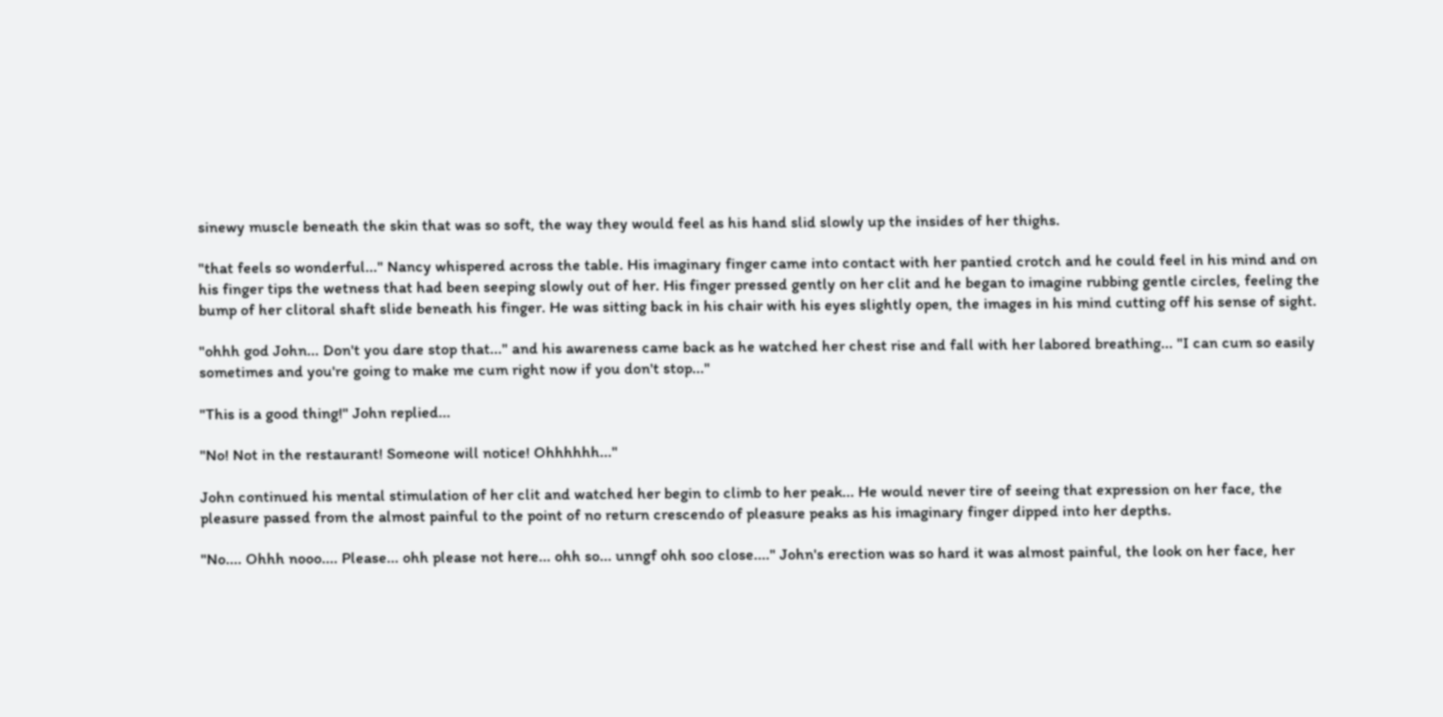sinewy muscle beneath the skin that was so soft, the way they would feel as his hand slid slowly up the insides of her thighs.

"that feels so wonderful..." Nancy whispered across the table. His imaginary finger came into contact with her pantied crotch and he could feel in his mind and on his finger tips the wetness that had been seeping slowly out of her. His finger pressed gently on her clit and he began to imagine rubbing gentle circles, feeling the bump of her clitoral shaft slide beneath his finger. He was sitting back in his chair with his eyes slightly open, the images in his mind cutting off his sense of sight.

"ohhh god John... Don't you dare stop that..." and his awareness came back as he watched her chest rise and fall with her labored breathing... "I can cum so easily sometimes and you're going to make me cum right now if you don't stop..."

"This is a good thing!" John replied...

"No! Not in the restaurant! Someone will notice! Ohhhhhh..."

John continued his mental stimulation of her clit and watched her begin to climb to her peak... He would never tire of seeing that expression on her face, the pleasure passed from the almost painful to the point of no return crescendo of pleasure peaks as his imaginary finger dipped into her depths.

"No.... Ohhh nooo.... Please... ohh please not here... ohh so... unngf ohh soo close...." John's erection was so hard it was almost painful, the look on her face, her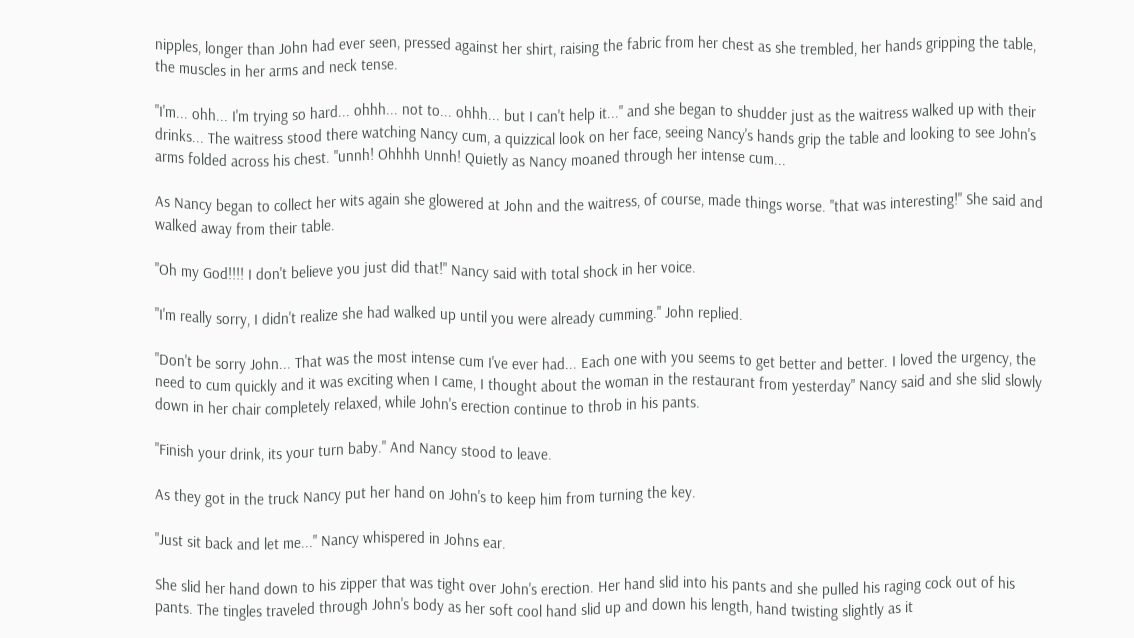nipples, longer than John had ever seen, pressed against her shirt, raising the fabric from her chest as she trembled, her hands gripping the table, the muscles in her arms and neck tense.

"I'm... ohh... I'm trying so hard... ohhh... not to... ohhh... but I can't help it..." and she began to shudder just as the waitress walked up with their drinks... The waitress stood there watching Nancy cum, a quizzical look on her face, seeing Nancy's hands grip the table and looking to see John's arms folded across his chest. "unnh! Ohhhh Unnh! Quietly as Nancy moaned through her intense cum...

As Nancy began to collect her wits again she glowered at John and the waitress, of course, made things worse. "that was interesting!" She said and walked away from their table.

"Oh my God!!!! I don't believe you just did that!" Nancy said with total shock in her voice.

"I'm really sorry, I didn't realize she had walked up until you were already cumming." John replied.

"Don't be sorry John... That was the most intense cum I've ever had... Each one with you seems to get better and better. I loved the urgency, the need to cum quickly and it was exciting when I came, I thought about the woman in the restaurant from yesterday" Nancy said and she slid slowly down in her chair completely relaxed, while John's erection continue to throb in his pants.

"Finish your drink, its your turn baby." And Nancy stood to leave.

As they got in the truck Nancy put her hand on John's to keep him from turning the key.

"Just sit back and let me..." Nancy whispered in Johns ear.

She slid her hand down to his zipper that was tight over John's erection. Her hand slid into his pants and she pulled his raging cock out of his pants. The tingles traveled through John's body as her soft cool hand slid up and down his length, hand twisting slightly as it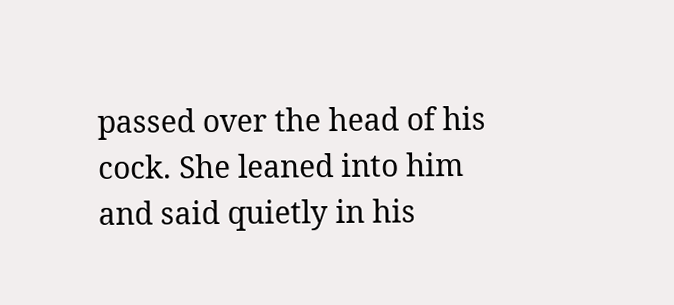passed over the head of his cock. She leaned into him and said quietly in his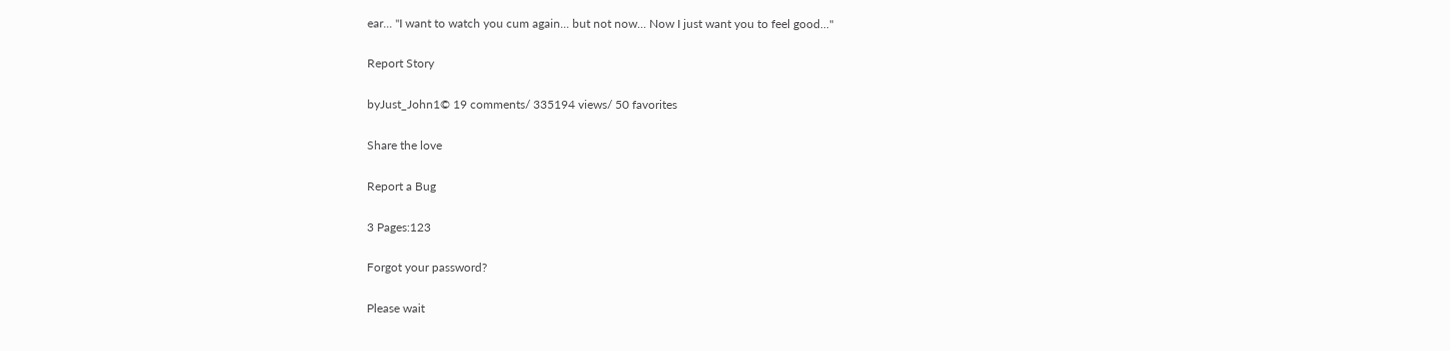ear... "I want to watch you cum again... but not now... Now I just want you to feel good..."

Report Story

byJust_John1© 19 comments/ 335194 views/ 50 favorites

Share the love

Report a Bug

3 Pages:123

Forgot your password?

Please wait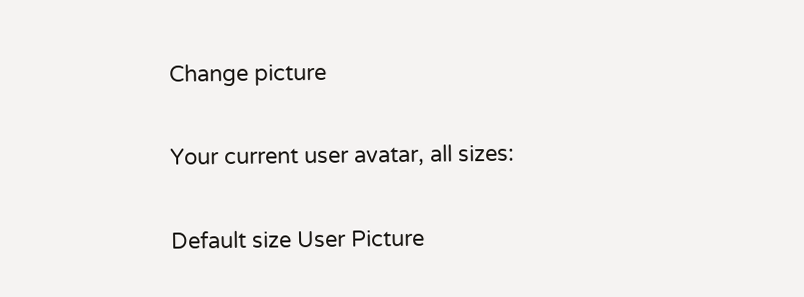Change picture

Your current user avatar, all sizes:

Default size User Picture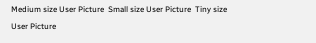Medium size User Picture  Small size User Picture  Tiny size User Picture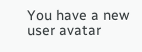You have a new user avatar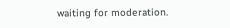waiting for moderation.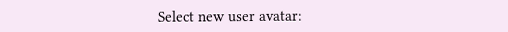Select new user avatar: